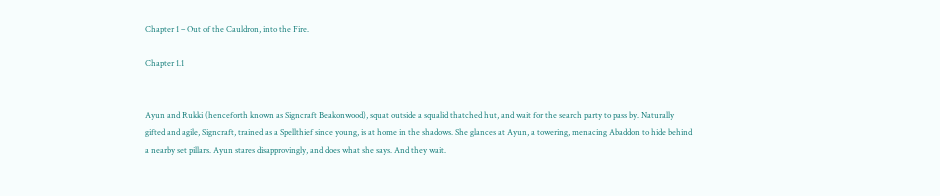Chapter 1 – Out of the Cauldron, into the Fire.

Chapter 1.1


Ayun and Rukki (henceforth known as Signcraft Beakonwood), squat outside a squalid thatched hut, and wait for the search party to pass by. Naturally gifted and agile, Signcraft, trained as a Spellthief since young, is at home in the shadows. She glances at Ayun, a towering, menacing Abaddon to hide behind a nearby set pillars. Ayun stares disapprovingly, and does what she says. And they wait.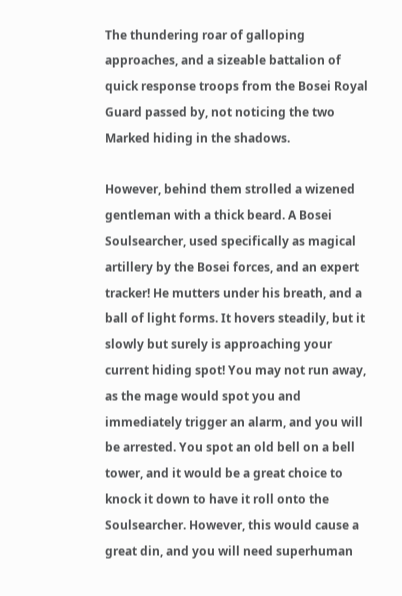The thundering roar of galloping approaches, and a sizeable battalion of quick response troops from the Bosei Royal Guard passed by, not noticing the two Marked hiding in the shadows.

However, behind them strolled a wizened gentleman with a thick beard. A Bosei Soulsearcher, used specifically as magical artillery by the Bosei forces, and an expert tracker! He mutters under his breath, and a ball of light forms. It hovers steadily, but it slowly but surely is approaching your current hiding spot! You may not run away, as the mage would spot you and immediately trigger an alarm, and you will be arrested. You spot an old bell on a bell tower, and it would be a great choice to knock it down to have it roll onto the Soulsearcher. However, this would cause a great din, and you will need superhuman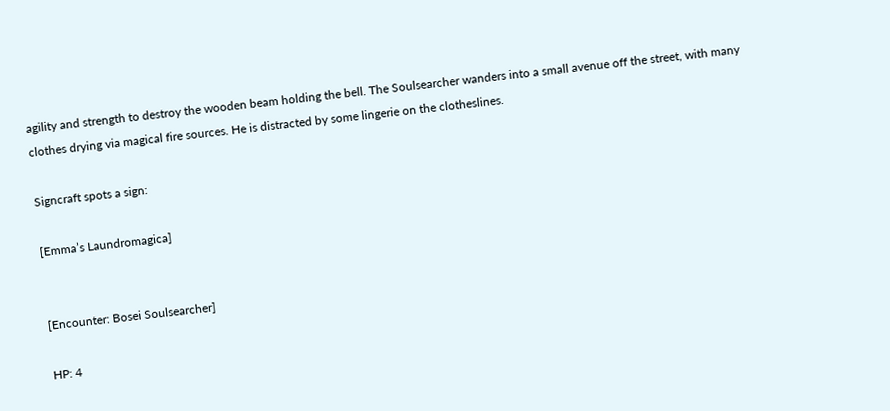agility and strength to destroy the wooden beam holding the bell. The Soulsearcher wanders into a small avenue off the street, with many clothes drying via magical fire sources. He is distracted by some lingerie on the clotheslines.

Signcraft spots a sign:

[Emma’s Laundromagica]


[Encounter: Bosei Soulsearcher]

HP: 4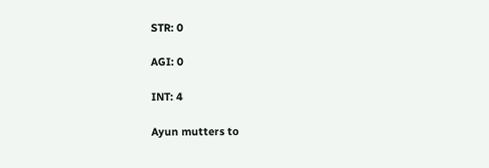STR: 0

AGI: 0

INT: 4

Ayun mutters to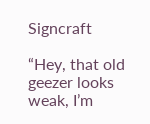Signcraft

“Hey, that old geezer looks weak, I’m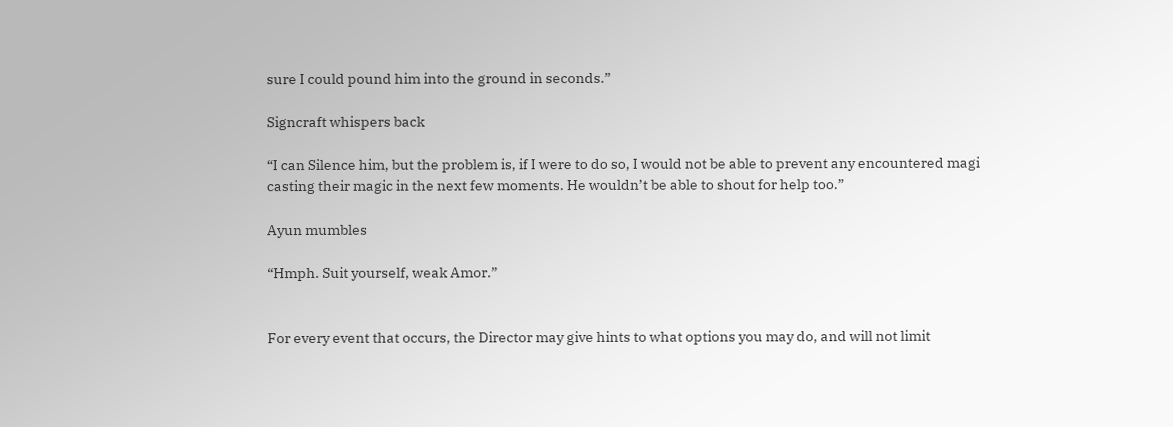sure I could pound him into the ground in seconds.”

Signcraft whispers back

“I can Silence him, but the problem is, if I were to do so, I would not be able to prevent any encountered magi casting their magic in the next few moments. He wouldn’t be able to shout for help too.”

Ayun mumbles

“Hmph. Suit yourself, weak Amor.”


For every event that occurs, the Director may give hints to what options you may do, and will not limit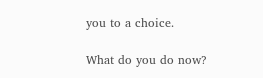you to a choice.

What do you do now?